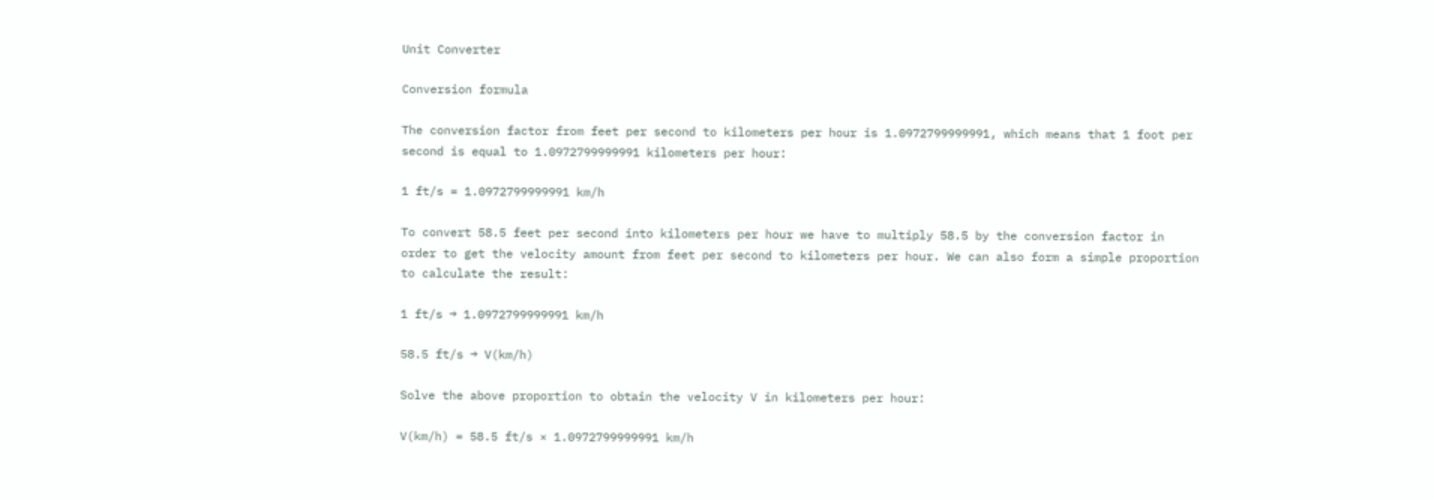Unit Converter

Conversion formula

The conversion factor from feet per second to kilometers per hour is 1.0972799999991, which means that 1 foot per second is equal to 1.0972799999991 kilometers per hour:

1 ft/s = 1.0972799999991 km/h

To convert 58.5 feet per second into kilometers per hour we have to multiply 58.5 by the conversion factor in order to get the velocity amount from feet per second to kilometers per hour. We can also form a simple proportion to calculate the result:

1 ft/s → 1.0972799999991 km/h

58.5 ft/s → V(km/h)

Solve the above proportion to obtain the velocity V in kilometers per hour:

V(km/h) = 58.5 ft/s × 1.0972799999991 km/h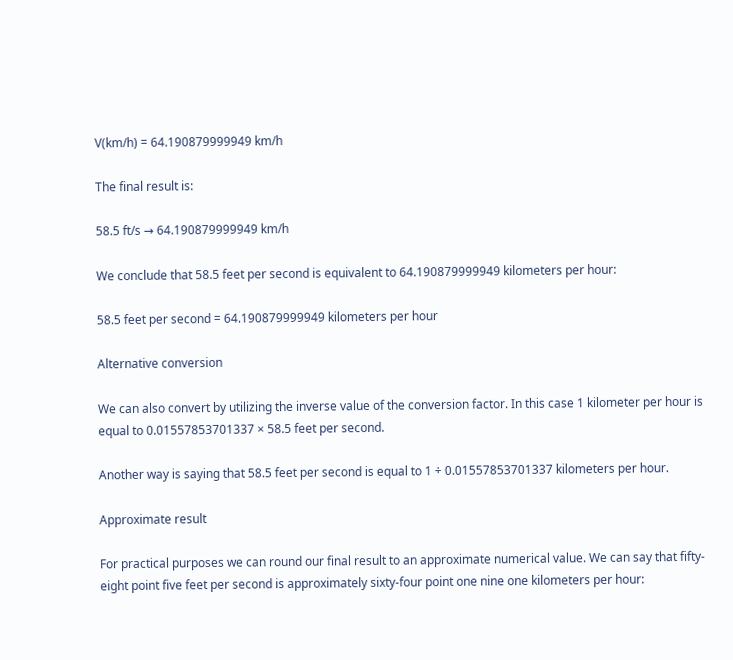V(km/h) = 64.190879999949 km/h

The final result is:

58.5 ft/s → 64.190879999949 km/h

We conclude that 58.5 feet per second is equivalent to 64.190879999949 kilometers per hour:

58.5 feet per second = 64.190879999949 kilometers per hour

Alternative conversion

We can also convert by utilizing the inverse value of the conversion factor. In this case 1 kilometer per hour is equal to 0.01557853701337 × 58.5 feet per second.

Another way is saying that 58.5 feet per second is equal to 1 ÷ 0.01557853701337 kilometers per hour.

Approximate result

For practical purposes we can round our final result to an approximate numerical value. We can say that fifty-eight point five feet per second is approximately sixty-four point one nine one kilometers per hour: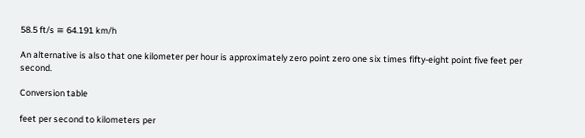58.5 ft/s ≅ 64.191 km/h

An alternative is also that one kilometer per hour is approximately zero point zero one six times fifty-eight point five feet per second.

Conversion table

feet per second to kilometers per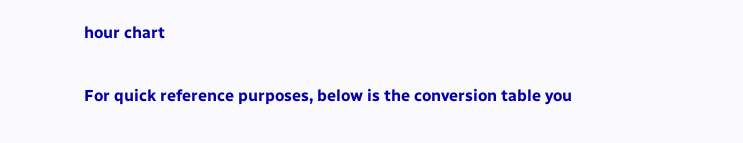hour chart

For quick reference purposes, below is the conversion table you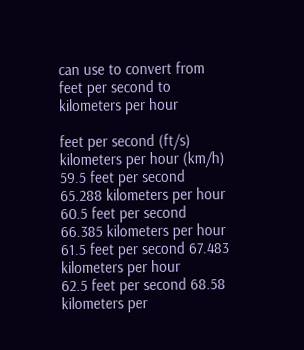can use to convert from feet per second to kilometers per hour

feet per second (ft/s) kilometers per hour (km/h)
59.5 feet per second 65.288 kilometers per hour
60.5 feet per second 66.385 kilometers per hour
61.5 feet per second 67.483 kilometers per hour
62.5 feet per second 68.58 kilometers per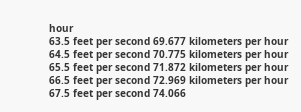hour
63.5 feet per second 69.677 kilometers per hour
64.5 feet per second 70.775 kilometers per hour
65.5 feet per second 71.872 kilometers per hour
66.5 feet per second 72.969 kilometers per hour
67.5 feet per second 74.066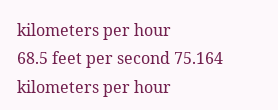kilometers per hour
68.5 feet per second 75.164 kilometers per hour